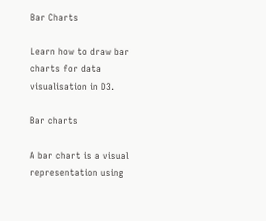Bar Charts

Learn how to draw bar charts for data visualisation in D3.

Bar charts

A bar chart is a visual representation using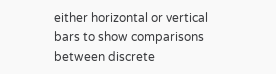either horizontal or vertical bars to show comparisons between discrete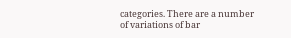categories. There are a number of variations of bar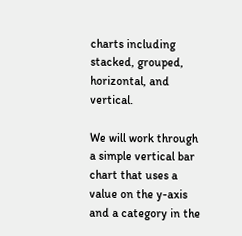charts including stacked, grouped, horizontal, and vertical.

We will work through a simple vertical bar chart that uses a value on the y-axis and a category in the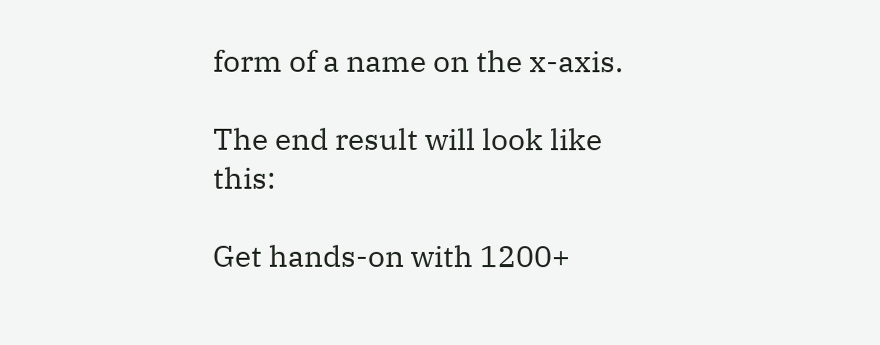form of a name on the x-axis.

The end result will look like this:

Get hands-on with 1200+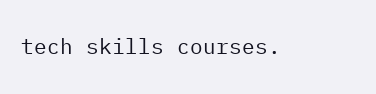tech skills courses.